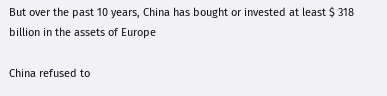But over the past 10 years, China has bought or invested at least $ 318 billion in the assets of Europe

China refused to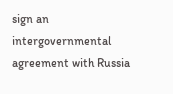sign an intergovernmental agreement with Russia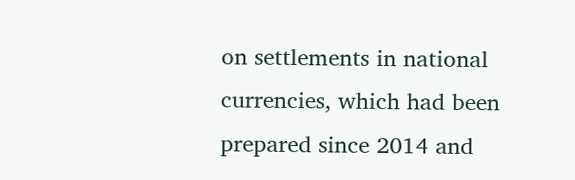on settlements in national currencies, which had been prepared since 2014 and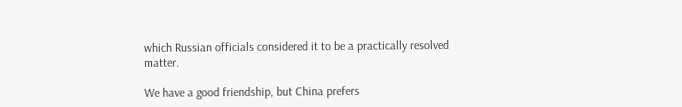which Russian officials considered it to be a practically resolved matter.

We have a good friendship, but China prefers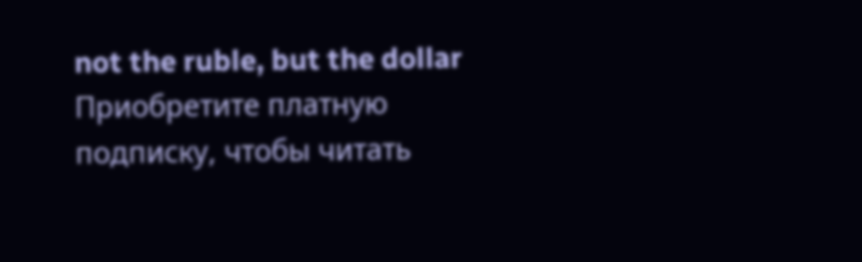not the ruble, but the dollar
Приобретите платную подписку, чтобы читать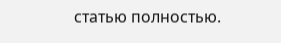статью полностью.